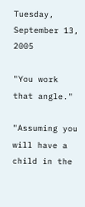Tuesday, September 13, 2005

"You work that angle."

"Assuming you will have a child in the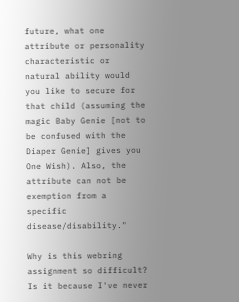future, what one attribute or personality characteristic or natural ability would you like to secure for that child (assuming the magic Baby Genie [not to be confused with the Diaper Genie] gives you One Wish). Also, the attribute can not be exemption from a specific disease/disability."

Why is this webring assignment so difficult? Is it because I've never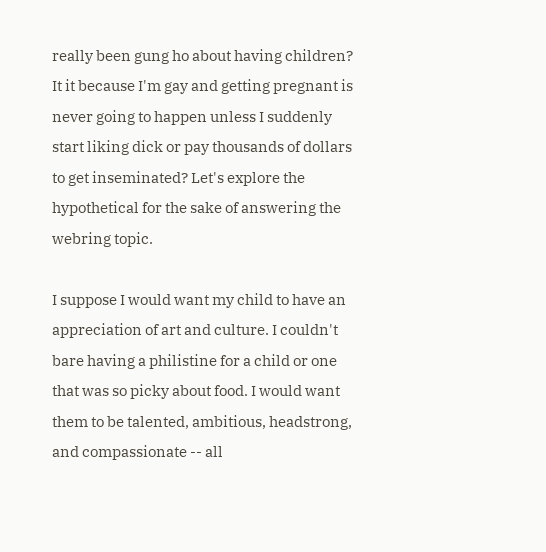really been gung ho about having children? It it because I'm gay and getting pregnant is never going to happen unless I suddenly start liking dick or pay thousands of dollars to get inseminated? Let's explore the hypothetical for the sake of answering the webring topic.

I suppose I would want my child to have an appreciation of art and culture. I couldn't bare having a philistine for a child or one that was so picky about food. I would want them to be talented, ambitious, headstrong, and compassionate -- all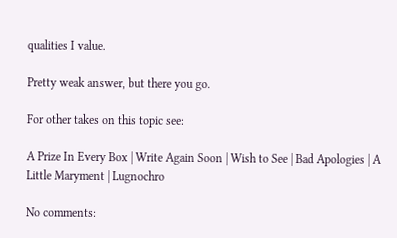qualities I value.

Pretty weak answer, but there you go.

For other takes on this topic see:

A Prize In Every Box | Write Again Soon | Wish to See | Bad Apologies | A Little Maryment | Lugnochro

No comments: